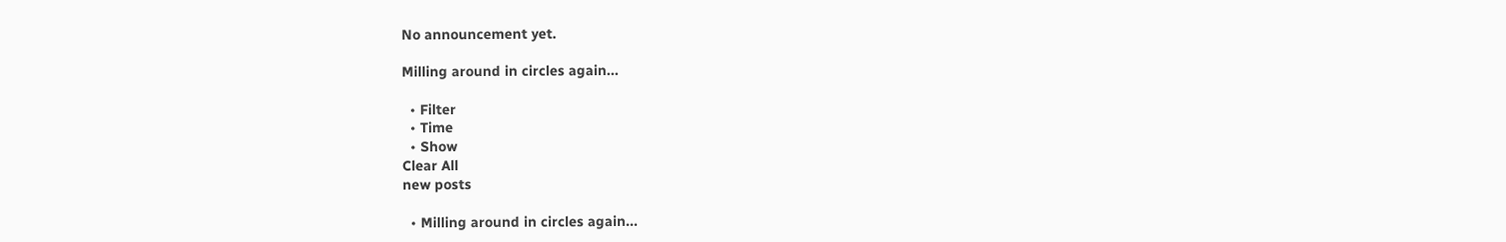No announcement yet.

Milling around in circles again...

  • Filter
  • Time
  • Show
Clear All
new posts

  • Milling around in circles again...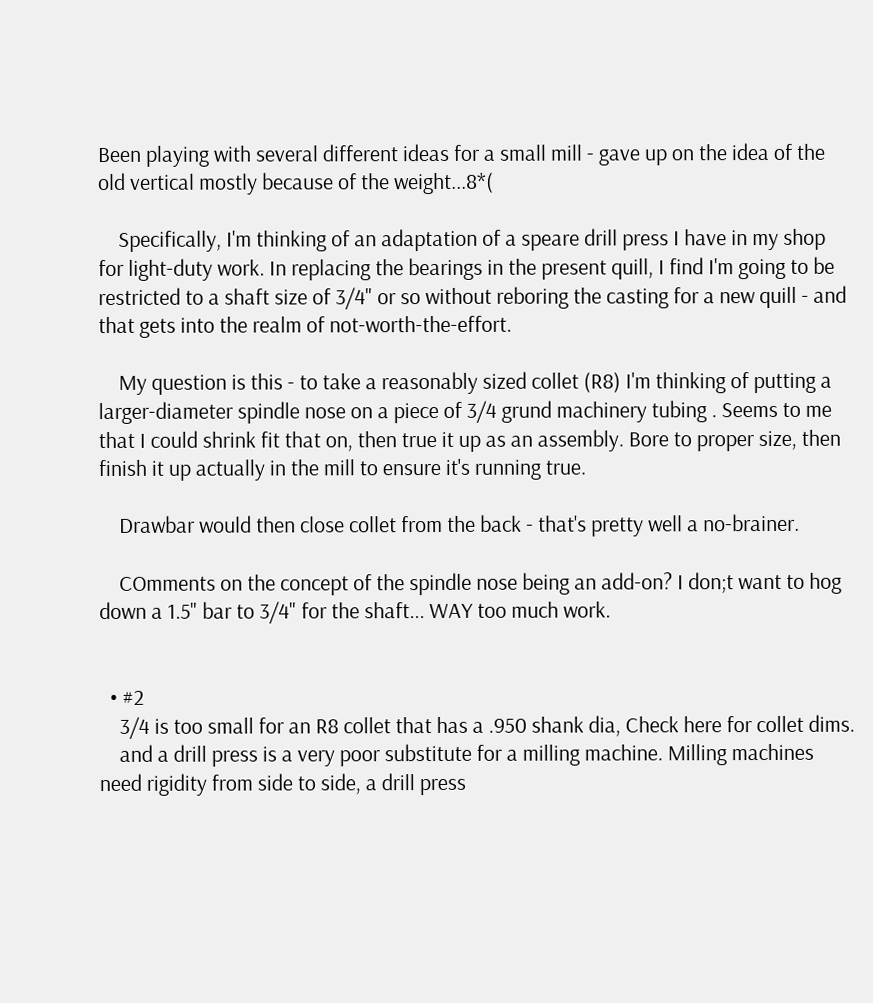Been playing with several different ideas for a small mill - gave up on the idea of the old vertical mostly because of the weight...8*(

    Specifically, I'm thinking of an adaptation of a speare drill press I have in my shop for light-duty work. In replacing the bearings in the present quill, I find I'm going to be restricted to a shaft size of 3/4" or so without reboring the casting for a new quill - and that gets into the realm of not-worth-the-effort.

    My question is this - to take a reasonably sized collet (R8) I'm thinking of putting a larger-diameter spindle nose on a piece of 3/4 grund machinery tubing . Seems to me that I could shrink fit that on, then true it up as an assembly. Bore to proper size, then finish it up actually in the mill to ensure it's running true.

    Drawbar would then close collet from the back - that's pretty well a no-brainer.

    COmments on the concept of the spindle nose being an add-on? I don;t want to hog down a 1.5" bar to 3/4" for the shaft... WAY too much work.


  • #2
    3/4 is too small for an R8 collet that has a .950 shank dia, Check here for collet dims.
    and a drill press is a very poor substitute for a milling machine. Milling machines need rigidity from side to side, a drill press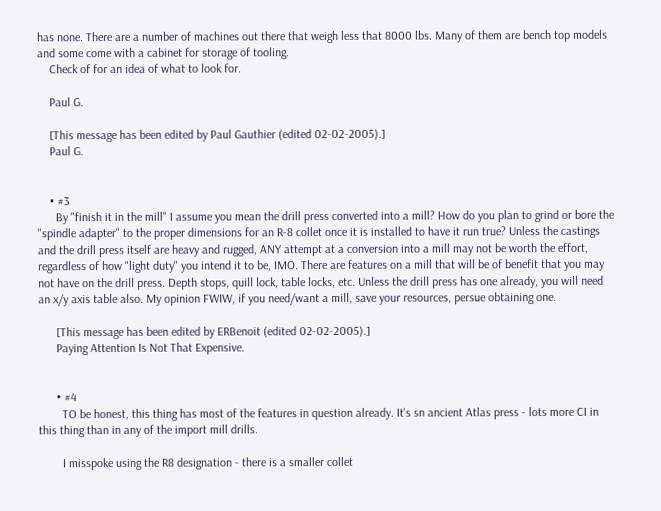has none. There are a number of machines out there that weigh less that 8000 lbs. Many of them are bench top models and some come with a cabinet for storage of tooling.
    Check of for an idea of what to look for.

    Paul G.

    [This message has been edited by Paul Gauthier (edited 02-02-2005).]
    Paul G.


    • #3
      By "finish it in the mill" I assume you mean the drill press converted into a mill? How do you plan to grind or bore the "spindle adapter" to the proper dimensions for an R-8 collet once it is installed to have it run true? Unless the castings and the drill press itself are heavy and rugged, ANY attempt at a conversion into a mill may not be worth the effort, regardless of how "light duty" you intend it to be, IMO. There are features on a mill that will be of benefit that you may not have on the drill press. Depth stops, quill lock, table locks, etc. Unless the drill press has one already, you will need an x/y axis table also. My opinion FWIW, if you need/want a mill, save your resources, persue obtaining one.

      [This message has been edited by ERBenoit (edited 02-02-2005).]
      Paying Attention Is Not That Expensive.


      • #4
        TO be honest, this thing has most of the features in question already. It's sn ancient Atlas press - lots more CI in this thing than in any of the import mill drills.

        I misspoke using the R8 designation - there is a smaller collet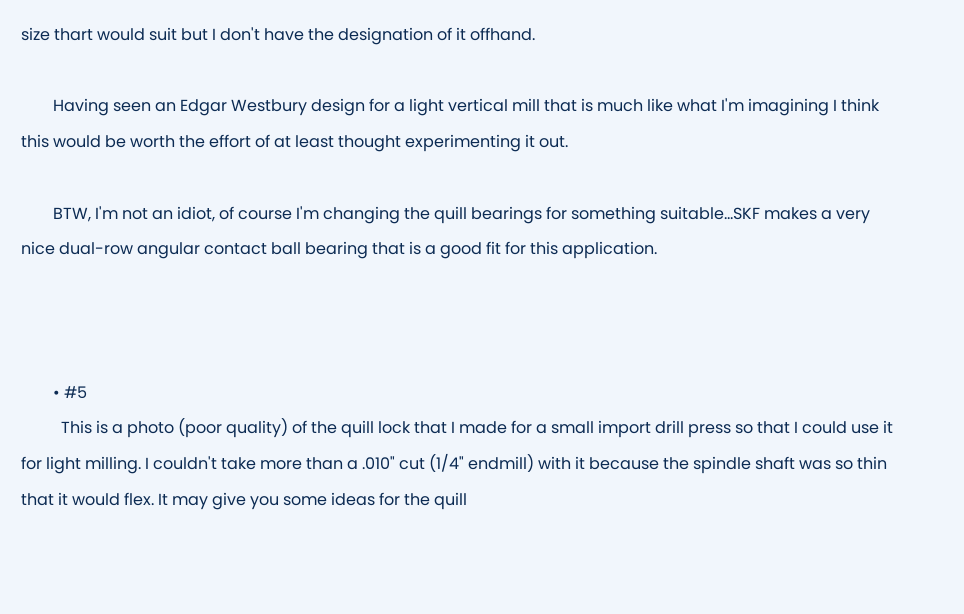size thart would suit but I don't have the designation of it offhand.

        Having seen an Edgar Westbury design for a light vertical mill that is much like what I'm imagining I think this would be worth the effort of at least thought experimenting it out.

        BTW, I'm not an idiot, of course I'm changing the quill bearings for something suitable...SKF makes a very nice dual-row angular contact ball bearing that is a good fit for this application.



        • #5
          This is a photo (poor quality) of the quill lock that I made for a small import drill press so that I could use it for light milling. I couldn't take more than a .010" cut (1/4" endmill) with it because the spindle shaft was so thin that it would flex. It may give you some ideas for the quill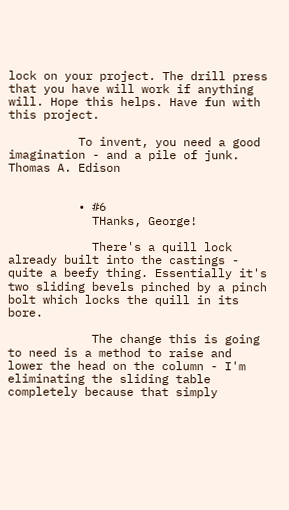lock on your project. The drill press that you have will work if anything will. Hope this helps. Have fun with this project.

          To invent, you need a good imagination - and a pile of junk. Thomas A. Edison


          • #6
            THanks, George!

            There's a quill lock already built into the castings - quite a beefy thing. Essentially it's two sliding bevels pinched by a pinch bolt which locks the quill in its bore.

            The change this is going to need is a method to raise and lower the head on the column - I'm eliminating the sliding table completely because that simply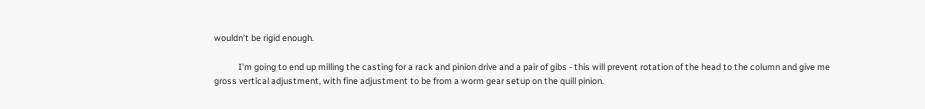wouldn't be rigid enough.

            I'm going to end up milling the casting for a rack and pinion drive and a pair of gibs - this will prevent rotation of the head to the column and give me gross vertical adjustment, with fine adjustment to be from a worm gear setup on the quill pinion.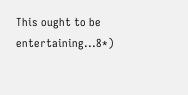This ought to be entertaining...8*)